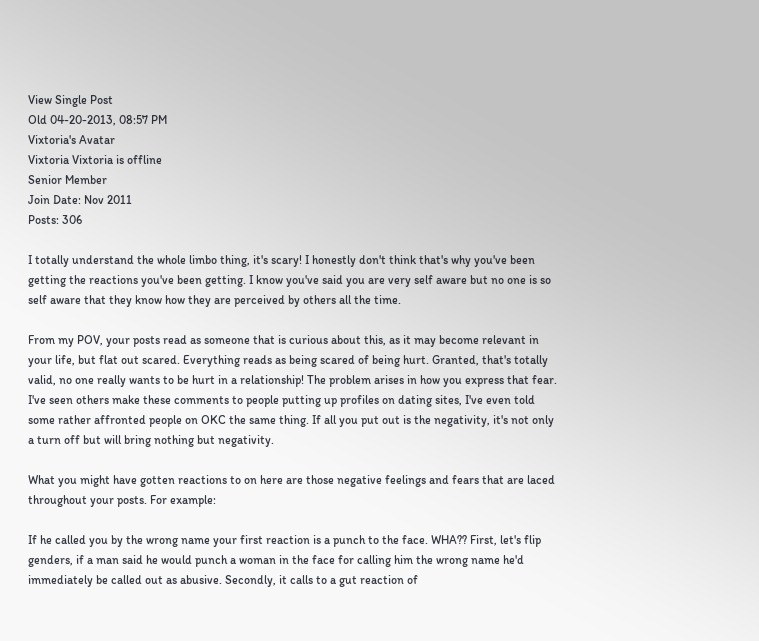View Single Post
Old 04-20-2013, 08:57 PM
Vixtoria's Avatar
Vixtoria Vixtoria is offline
Senior Member
Join Date: Nov 2011
Posts: 306

I totally understand the whole limbo thing, it's scary! I honestly don't think that's why you've been getting the reactions you've been getting. I know you've said you are very self aware but no one is so self aware that they know how they are perceived by others all the time.

From my POV, your posts read as someone that is curious about this, as it may become relevant in your life, but flat out scared. Everything reads as being scared of being hurt. Granted, that's totally valid, no one really wants to be hurt in a relationship! The problem arises in how you express that fear. I've seen others make these comments to people putting up profiles on dating sites, I've even told some rather affronted people on OKC the same thing. If all you put out is the negativity, it's not only a turn off but will bring nothing but negativity.

What you might have gotten reactions to on here are those negative feelings and fears that are laced throughout your posts. For example:

If he called you by the wrong name your first reaction is a punch to the face. WHA?? First, let's flip genders, if a man said he would punch a woman in the face for calling him the wrong name he'd immediately be called out as abusive. Secondly, it calls to a gut reaction of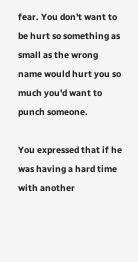fear. You don't want to be hurt so something as small as the wrong name would hurt you so much you'd want to punch someone.

You expressed that if he was having a hard time with another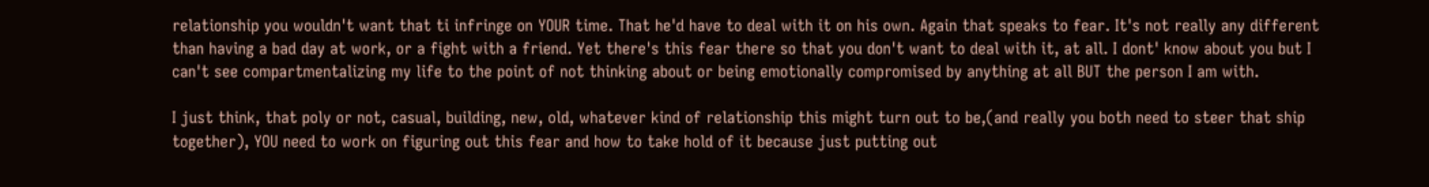relationship you wouldn't want that ti infringe on YOUR time. That he'd have to deal with it on his own. Again that speaks to fear. It's not really any different than having a bad day at work, or a fight with a friend. Yet there's this fear there so that you don't want to deal with it, at all. I dont' know about you but I can't see compartmentalizing my life to the point of not thinking about or being emotionally compromised by anything at all BUT the person I am with.

I just think, that poly or not, casual, building, new, old, whatever kind of relationship this might turn out to be,(and really you both need to steer that ship together), YOU need to work on figuring out this fear and how to take hold of it because just putting out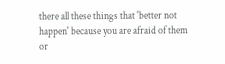there all these things that 'better not happen' because you are afraid of them or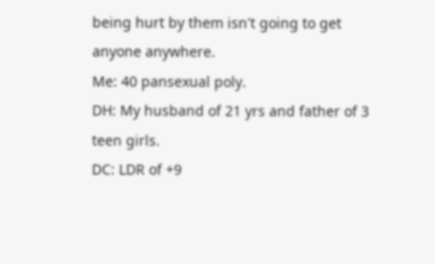being hurt by them isn't going to get anyone anywhere.
Me: 40 pansexual poly.
DH: My husband of 21 yrs and father of 3 teen girls.
DC: LDR of +9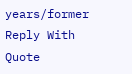years/former
Reply With Quote